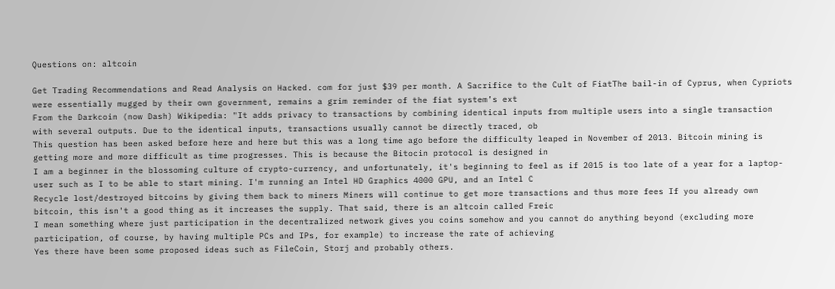Questions on: altcoin

Get Trading Recommendations and Read Analysis on Hacked. com for just $39 per month. A Sacrifice to the Cult of FiatThe bail-in of Cyprus, when Cypriots were essentially mugged by their own government, remains a grim reminder of the fiat system’s ext
From the Darkcoin (now Dash) Wikipedia: "It adds privacy to transactions by combining identical inputs from multiple users into a single transaction with several outputs. Due to the identical inputs, transactions usually cannot be directly traced, ob
This question has been asked before here and here but this was a long time ago before the difficulty leaped in November of 2013. Bitcoin mining is getting more and more difficult as time progresses. This is because the Bitocin protocol is designed in
I am a beginner in the blossoming culture of crypto-currency, and unfortunately, it's beginning to feel as if 2015 is too late of a year for a laptop-user such as I to be able to start mining. I'm running an Intel HD Graphics 4000 GPU, and an Intel C
Recycle lost/destroyed bitcoins by giving them back to miners Miners will continue to get more transactions and thus more fees If you already own bitcoin, this isn't a good thing as it increases the supply. That said, there is an altcoin called Freic
I mean something where just participation in the decentralized network gives you coins somehow and you cannot do anything beyond (excluding more participation, of course, by having multiple PCs and IPs, for example) to increase the rate of achieving
Yes there have been some proposed ideas such as FileCoin, Storj and probably others.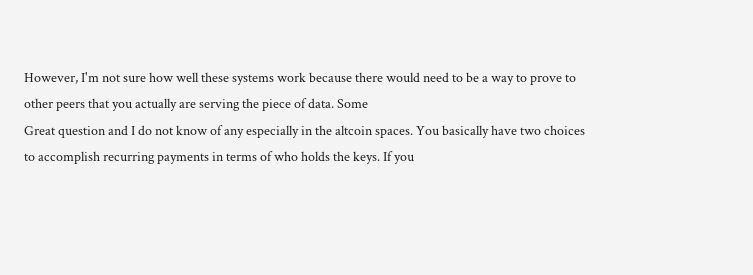However, I'm not sure how well these systems work because there would need to be a way to prove to other peers that you actually are serving the piece of data. Some
Great question and I do not know of any especially in the altcoin spaces. You basically have two choices to accomplish recurring payments in terms of who holds the keys. If you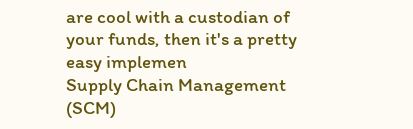are cool with a custodian of your funds, then it's a pretty easy implemen
Supply Chain Management (SCM)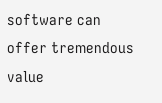software can offer tremendous value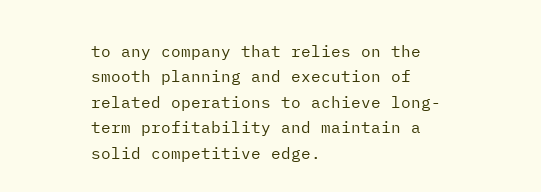to any company that relies on the smooth planning and execution of related operations to achieve long-term profitability and maintain a solid competitive edge.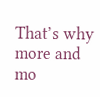That’s why more and mo